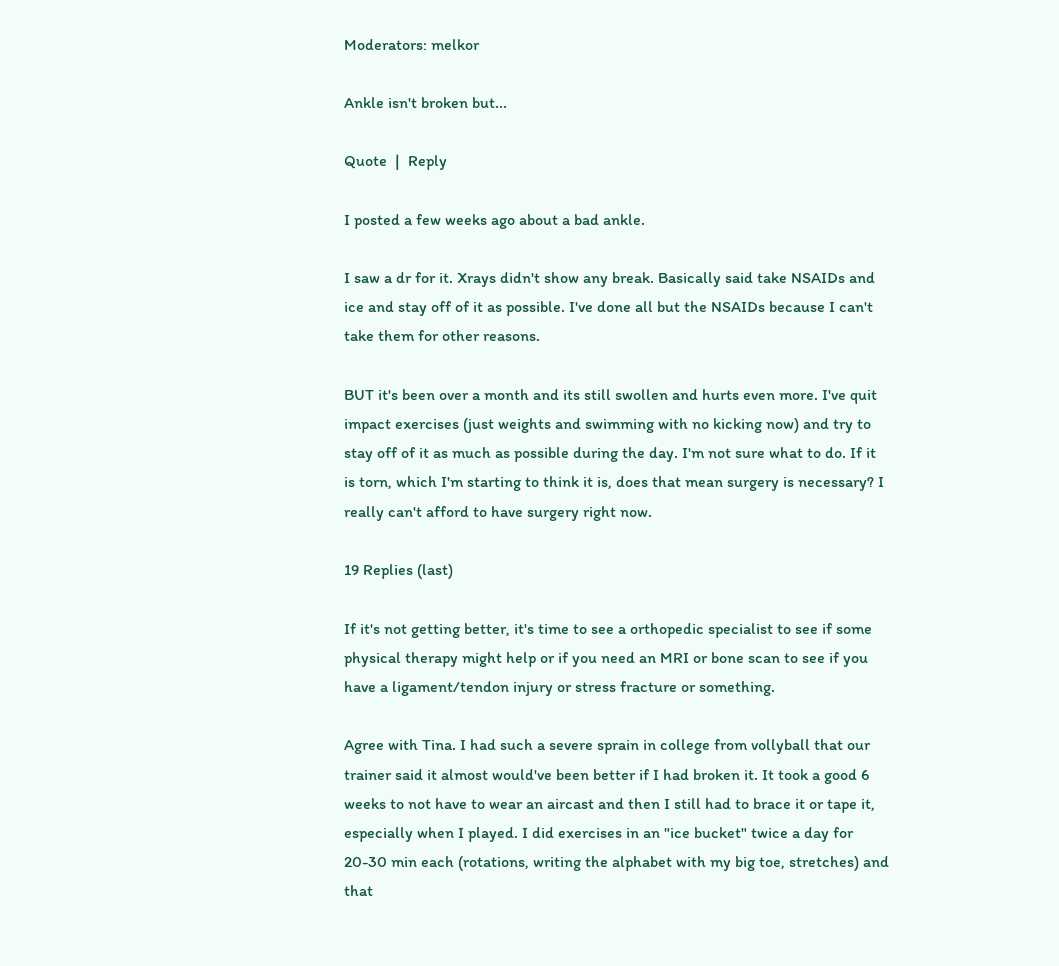Moderators: melkor

Ankle isn't broken but...

Quote  |  Reply

I posted a few weeks ago about a bad ankle.

I saw a dr for it. Xrays didn't show any break. Basically said take NSAIDs and ice and stay off of it as possible. I've done all but the NSAIDs because I can't take them for other reasons.

BUT it's been over a month and its still swollen and hurts even more. I've quit impact exercises (just weights and swimming with no kicking now) and try to stay off of it as much as possible during the day. I'm not sure what to do. If it is torn, which I'm starting to think it is, does that mean surgery is necessary? I really can't afford to have surgery right now.

19 Replies (last)

If it's not getting better, it's time to see a orthopedic specialist to see if some physical therapy might help or if you need an MRI or bone scan to see if you have a ligament/tendon injury or stress fracture or something.

Agree with Tina. I had such a severe sprain in college from vollyball that our trainer said it almost would've been better if I had broken it. It took a good 6 weeks to not have to wear an aircast and then I still had to brace it or tape it, especially when I played. I did exercises in an "ice bucket" twice a day for 20-30 min each (rotations, writing the alphabet with my big toe, stretches) and that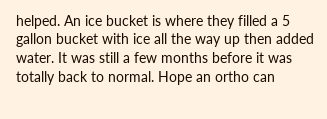helped. An ice bucket is where they filled a 5 gallon bucket with ice all the way up then added water. It was still a few months before it was totally back to normal. Hope an ortho can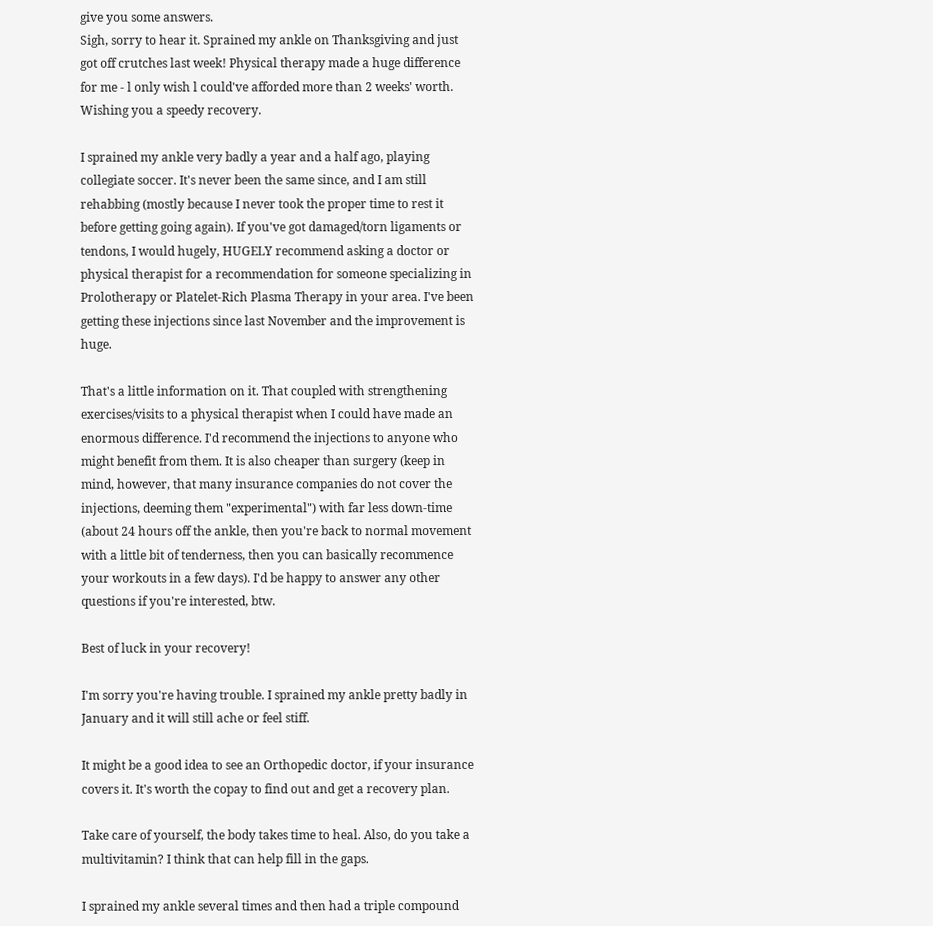give you some answers.
Sigh, sorry to hear it. Sprained my ankle on Thanksgiving and just got off crutches last week! Physical therapy made a huge difference for me - l only wish l could've afforded more than 2 weeks' worth. Wishing you a speedy recovery.

I sprained my ankle very badly a year and a half ago, playing collegiate soccer. It's never been the same since, and I am still rehabbing (mostly because I never took the proper time to rest it before getting going again). If you've got damaged/torn ligaments or tendons, I would hugely, HUGELY recommend asking a doctor or physical therapist for a recommendation for someone specializing in Prolotherapy or Platelet-Rich Plasma Therapy in your area. I've been getting these injections since last November and the improvement is huge.

That's a little information on it. That coupled with strengthening exercises/visits to a physical therapist when I could have made an enormous difference. I'd recommend the injections to anyone who might benefit from them. It is also cheaper than surgery (keep in mind, however, that many insurance companies do not cover the injections, deeming them "experimental") with far less down-time (about 24 hours off the ankle, then you're back to normal movement with a little bit of tenderness, then you can basically recommence your workouts in a few days). I'd be happy to answer any other questions if you're interested, btw.

Best of luck in your recovery!

I'm sorry you're having trouble. I sprained my ankle pretty badly in January and it will still ache or feel stiff.

It might be a good idea to see an Orthopedic doctor, if your insurance covers it. It's worth the copay to find out and get a recovery plan.

Take care of yourself, the body takes time to heal. Also, do you take a multivitamin? I think that can help fill in the gaps.

I sprained my ankle several times and then had a triple compound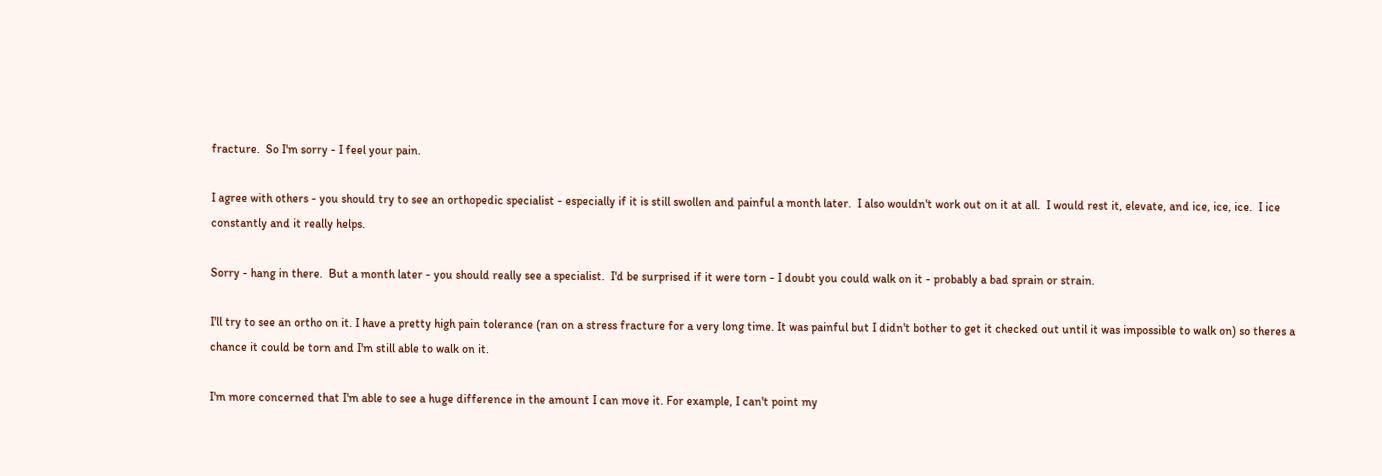fracture.  So I'm sorry - I feel your pain.

I agree with others - you should try to see an orthopedic specialist - especially if it is still swollen and painful a month later.  I also wouldn't work out on it at all.  I would rest it, elevate, and ice, ice, ice.  I ice constantly and it really helps.

Sorry - hang in there.  But a month later - you should really see a specialist.  I'd be surprised if it were torn - I doubt you could walk on it - probably a bad sprain or strain.

I'll try to see an ortho on it. I have a pretty high pain tolerance (ran on a stress fracture for a very long time. It was painful but I didn't bother to get it checked out until it was impossible to walk on) so theres a chance it could be torn and I'm still able to walk on it.

I'm more concerned that I'm able to see a huge difference in the amount I can move it. For example, I can't point my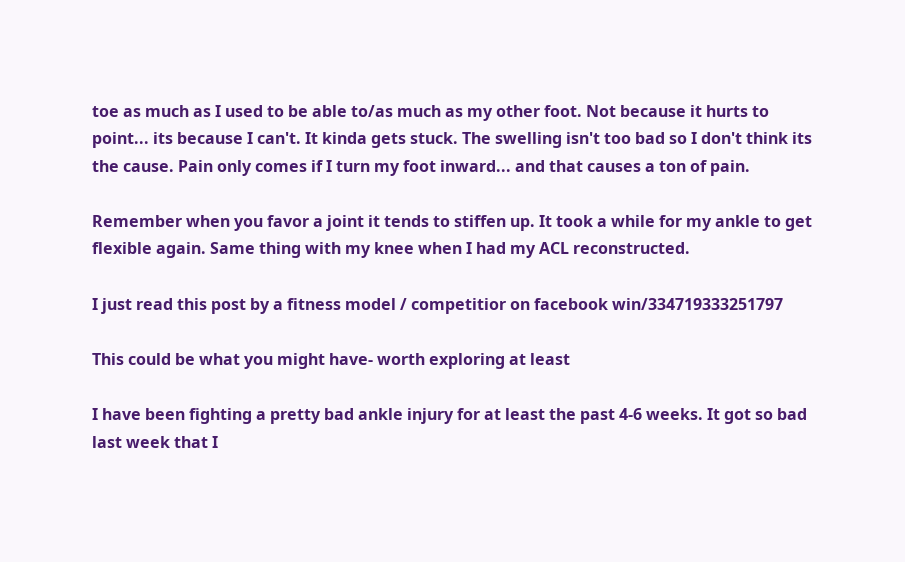toe as much as I used to be able to/as much as my other foot. Not because it hurts to point... its because I can't. It kinda gets stuck. The swelling isn't too bad so I don't think its the cause. Pain only comes if I turn my foot inward... and that causes a ton of pain.

Remember when you favor a joint it tends to stiffen up. It took a while for my ankle to get flexible again. Same thing with my knee when I had my ACL reconstructed.

I just read this post by a fitness model / competitior on facebook win/334719333251797

This could be what you might have- worth exploring at least

I have been fighting a pretty bad ankle injury for at least the past 4-6 weeks. It got so bad last week that I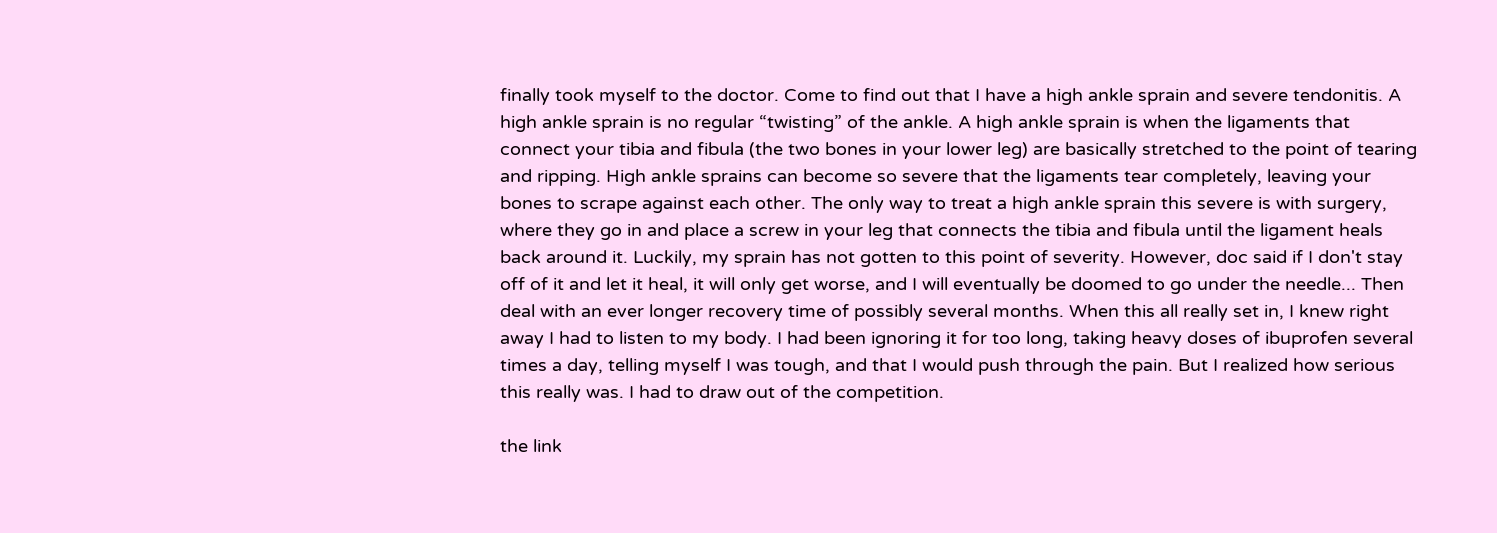finally took myself to the doctor. Come to find out that I have a high ankle sprain and severe tendonitis. A high ankle sprain is no regular “twisting” of the ankle. A high ankle sprain is when the ligaments that connect your tibia and fibula (the two bones in your lower leg) are basically stretched to the point of tearing and ripping. High ankle sprains can become so severe that the ligaments tear completely, leaving your bones to scrape against each other. The only way to treat a high ankle sprain this severe is with surgery, where they go in and place a screw in your leg that connects the tibia and fibula until the ligament heals back around it. Luckily, my sprain has not gotten to this point of severity. However, doc said if I don't stay off of it and let it heal, it will only get worse, and I will eventually be doomed to go under the needle... Then deal with an ever longer recovery time of possibly several months. When this all really set in, I knew right away I had to listen to my body. I had been ignoring it for too long, taking heavy doses of ibuprofen several times a day, telling myself I was tough, and that I would push through the pain. But I realized how serious this really was. I had to draw out of the competition.

the link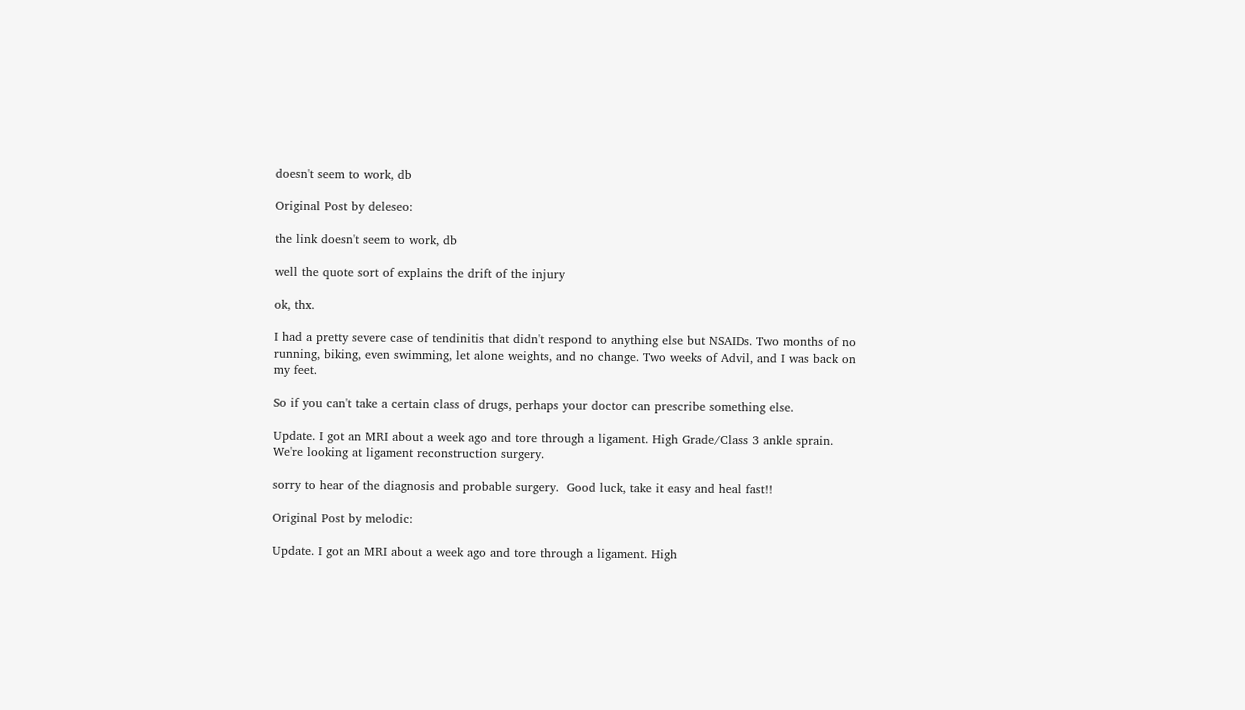doesn't seem to work, db

Original Post by deleseo:

the link doesn't seem to work, db

well the quote sort of explains the drift of the injury

ok, thx.

I had a pretty severe case of tendinitis that didn't respond to anything else but NSAIDs. Two months of no running, biking, even swimming, let alone weights, and no change. Two weeks of Advil, and I was back on my feet.

So if you can't take a certain class of drugs, perhaps your doctor can prescribe something else.

Update. I got an MRI about a week ago and tore through a ligament. High Grade/Class 3 ankle sprain. We're looking at ligament reconstruction surgery.

sorry to hear of the diagnosis and probable surgery.  Good luck, take it easy and heal fast!!

Original Post by melodic:

Update. I got an MRI about a week ago and tore through a ligament. High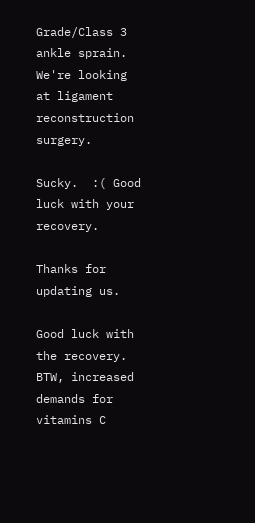Grade/Class 3 ankle sprain. We're looking at ligament reconstruction surgery.

Sucky.  :( Good luck with your recovery.

Thanks for updating us.

Good luck with the recovery. BTW, increased demands for vitamins C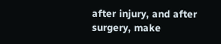after injury, and after surgery, make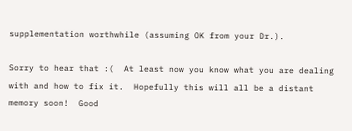supplementation worthwhile (assuming OK from your Dr.).

Sorry to hear that :(  At least now you know what you are dealing with and how to fix it.  Hopefully this will all be a distant memory soon!  Good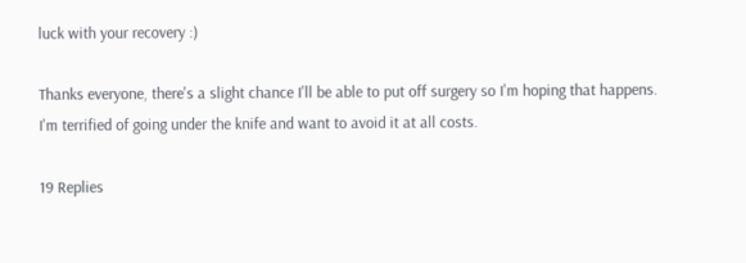luck with your recovery :)

Thanks everyone, there's a slight chance I'll be able to put off surgery so I'm hoping that happens. I'm terrified of going under the knife and want to avoid it at all costs.

19 Replies